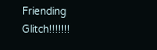Friending Glitch!!!!!!!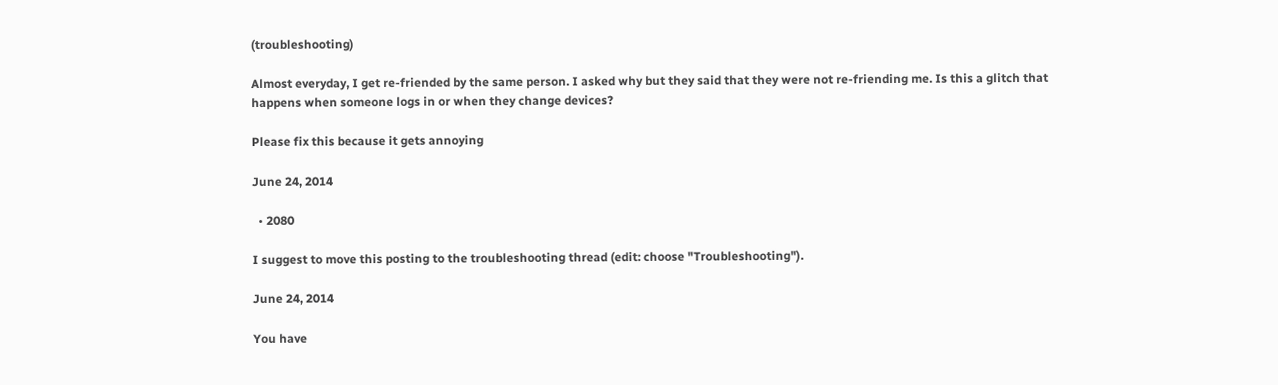(troubleshooting)

Almost everyday, I get re-friended by the same person. I asked why but they said that they were not re-friending me. Is this a glitch that happens when someone logs in or when they change devices?

Please fix this because it gets annoying

June 24, 2014

  • 2080

I suggest to move this posting to the troubleshooting thread (edit: choose "Troubleshooting").

June 24, 2014

You have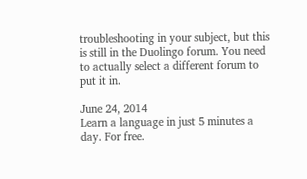troubleshooting in your subject, but this is still in the Duolingo forum. You need to actually select a different forum to put it in.

June 24, 2014
Learn a language in just 5 minutes a day. For free.